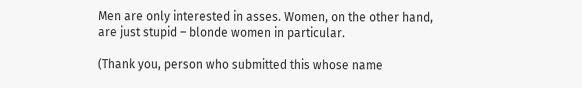Men are only interested in asses. Women, on the other hand, are just stupid – blonde women in particular.

(Thank you, person who submitted this whose name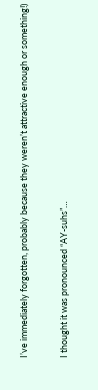I’ve immediately forgotten, probably because they weren’t attractive enough or something!)

I thought it was pronounced “AY-suhs”…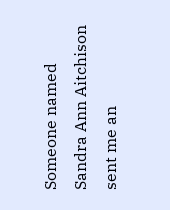Someone named Sandra Ann Aitchison sent me an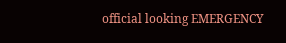official looking EMERGENCY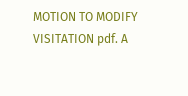MOTION TO MODIFY VISITATION pdf. A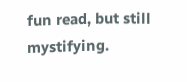fun read, but still mystifying.